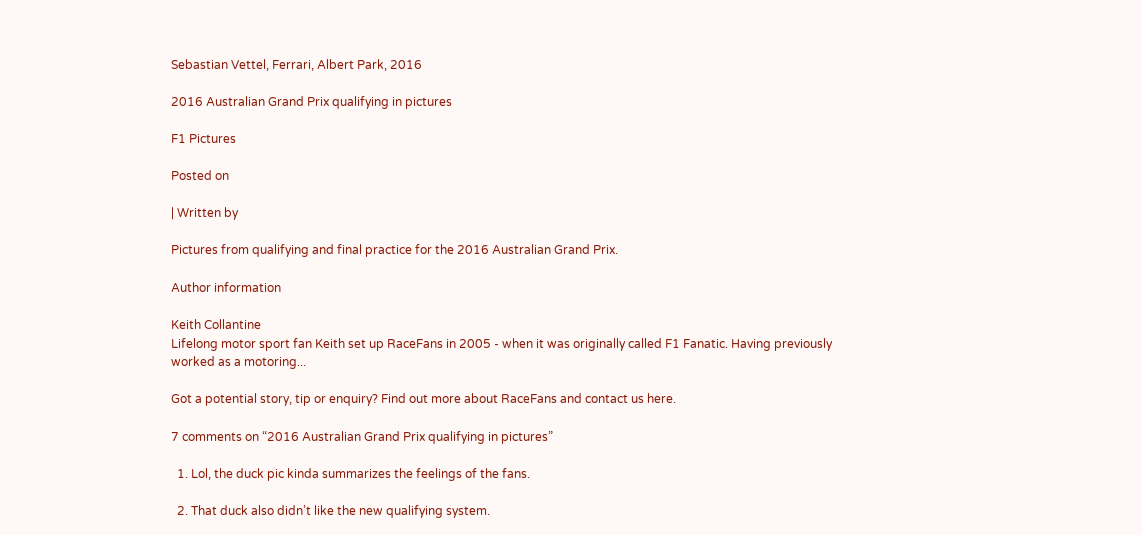Sebastian Vettel, Ferrari, Albert Park, 2016

2016 Australian Grand Prix qualifying in pictures

F1 Pictures

Posted on

| Written by

Pictures from qualifying and final practice for the 2016 Australian Grand Prix.

Author information

Keith Collantine
Lifelong motor sport fan Keith set up RaceFans in 2005 - when it was originally called F1 Fanatic. Having previously worked as a motoring...

Got a potential story, tip or enquiry? Find out more about RaceFans and contact us here.

7 comments on “2016 Australian Grand Prix qualifying in pictures”

  1. Lol, the duck pic kinda summarizes the feelings of the fans.

  2. That duck also didn’t like the new qualifying system.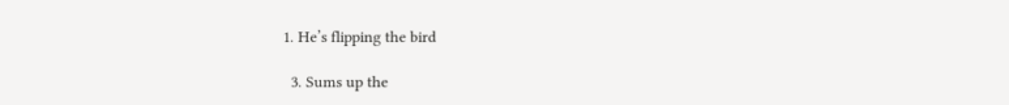1. He’s flipping the bird

  3. Sums up the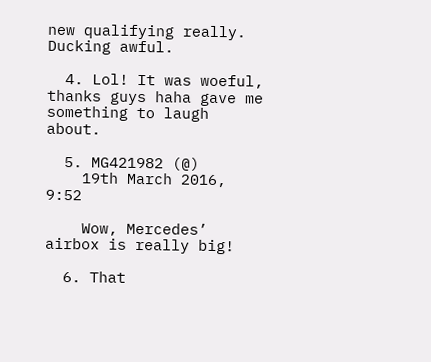new qualifying really. Ducking awful.

  4. Lol! It was woeful, thanks guys haha gave me something to laugh about.

  5. MG421982 (@)
    19th March 2016, 9:52

    Wow, Mercedes’ airbox is really big!

  6. That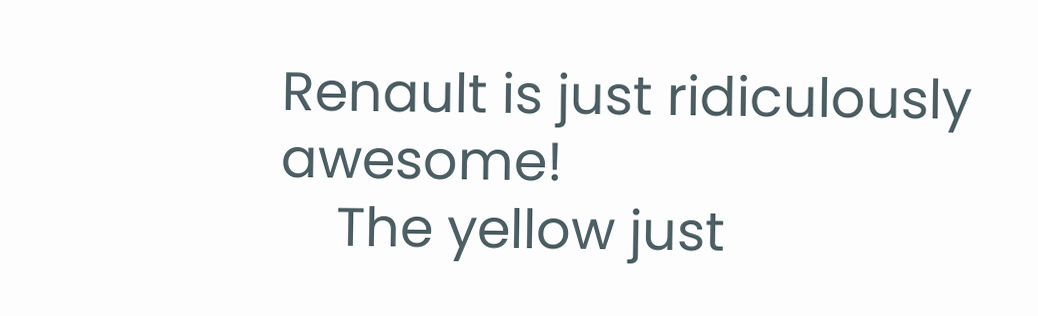Renault is just ridiculously awesome!
    The yellow just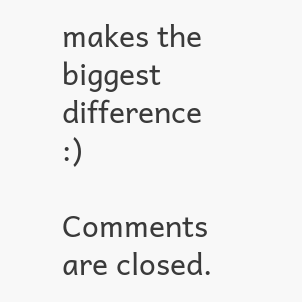makes the biggest difference :)

Comments are closed.